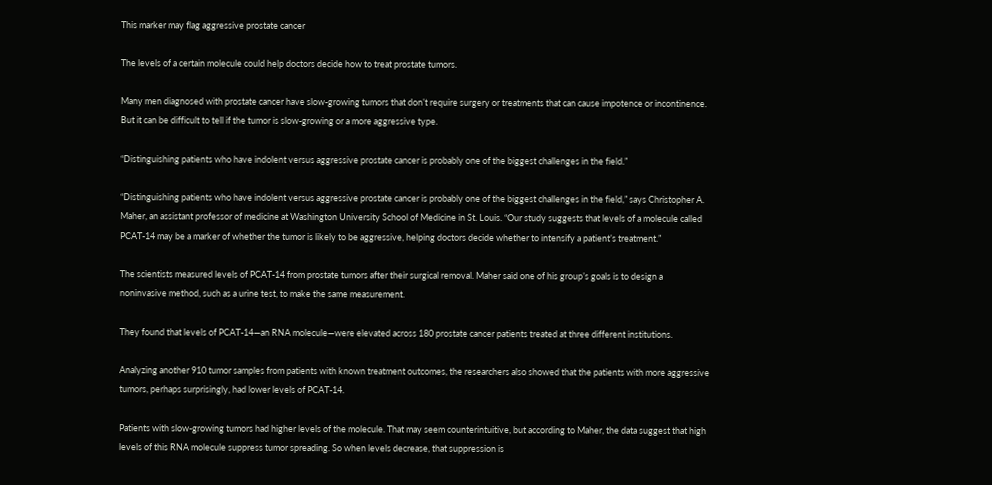This marker may flag aggressive prostate cancer

The levels of a certain molecule could help doctors decide how to treat prostate tumors.

Many men diagnosed with prostate cancer have slow-growing tumors that don’t require surgery or treatments that can cause impotence or incontinence. But it can be difficult to tell if the tumor is slow-growing or a more aggressive type.

“Distinguishing patients who have indolent versus aggressive prostate cancer is probably one of the biggest challenges in the field.”

“Distinguishing patients who have indolent versus aggressive prostate cancer is probably one of the biggest challenges in the field,” says Christopher A. Maher, an assistant professor of medicine at Washington University School of Medicine in St. Louis. “Our study suggests that levels of a molecule called PCAT-14 may be a marker of whether the tumor is likely to be aggressive, helping doctors decide whether to intensify a patient’s treatment.”

The scientists measured levels of PCAT-14 from prostate tumors after their surgical removal. Maher said one of his group’s goals is to design a noninvasive method, such as a urine test, to make the same measurement.

They found that levels of PCAT-14—an RNA molecule—were elevated across 180 prostate cancer patients treated at three different institutions.

Analyzing another 910 tumor samples from patients with known treatment outcomes, the researchers also showed that the patients with more aggressive tumors, perhaps surprisingly, had lower levels of PCAT-14.

Patients with slow-growing tumors had higher levels of the molecule. That may seem counterintuitive, but according to Maher, the data suggest that high levels of this RNA molecule suppress tumor spreading. So when levels decrease, that suppression is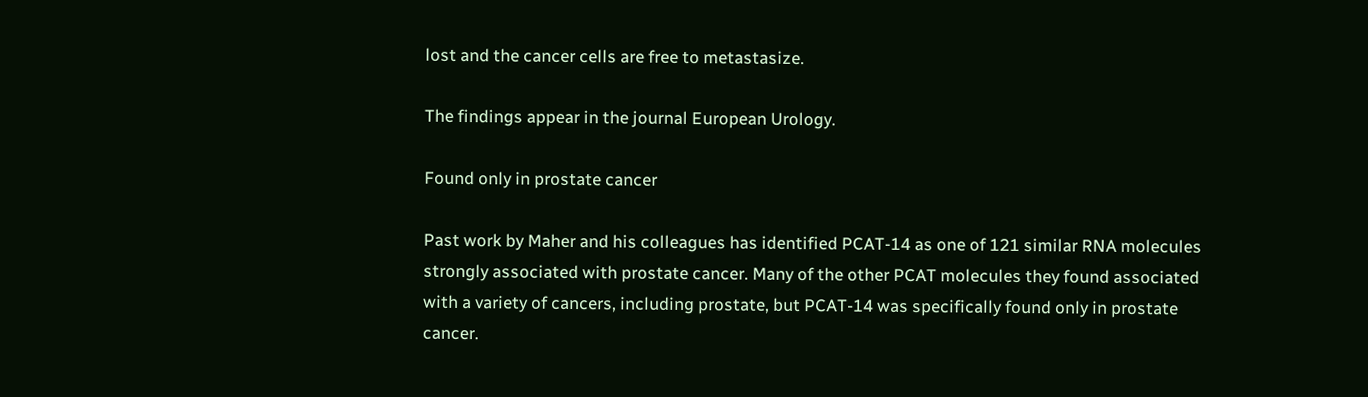lost and the cancer cells are free to metastasize.

The findings appear in the journal European Urology.

Found only in prostate cancer

Past work by Maher and his colleagues has identified PCAT-14 as one of 121 similar RNA molecules strongly associated with prostate cancer. Many of the other PCAT molecules they found associated with a variety of cancers, including prostate, but PCAT-14 was specifically found only in prostate cancer.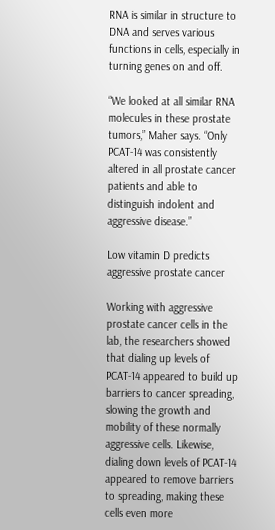RNA is similar in structure to DNA and serves various functions in cells, especially in turning genes on and off.

“We looked at all similar RNA molecules in these prostate tumors,” Maher says. “Only PCAT-14 was consistently altered in all prostate cancer patients and able to distinguish indolent and aggressive disease.”

Low vitamin D predicts aggressive prostate cancer

Working with aggressive prostate cancer cells in the lab, the researchers showed that dialing up levels of PCAT-14 appeared to build up barriers to cancer spreading, slowing the growth and mobility of these normally aggressive cells. Likewise, dialing down levels of PCAT-14 appeared to remove barriers to spreading, making these cells even more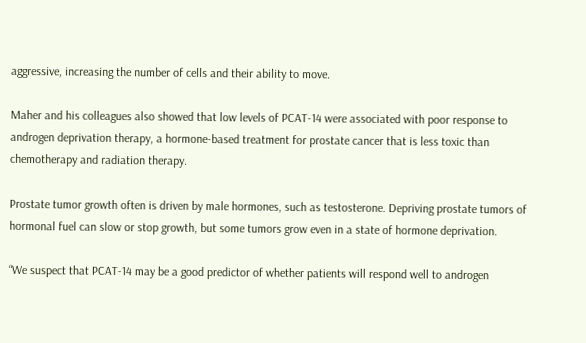aggressive, increasing the number of cells and their ability to move.

Maher and his colleagues also showed that low levels of PCAT-14 were associated with poor response to androgen deprivation therapy, a hormone-based treatment for prostate cancer that is less toxic than chemotherapy and radiation therapy.

Prostate tumor growth often is driven by male hormones, such as testosterone. Depriving prostate tumors of hormonal fuel can slow or stop growth, but some tumors grow even in a state of hormone deprivation.

“We suspect that PCAT-14 may be a good predictor of whether patients will respond well to androgen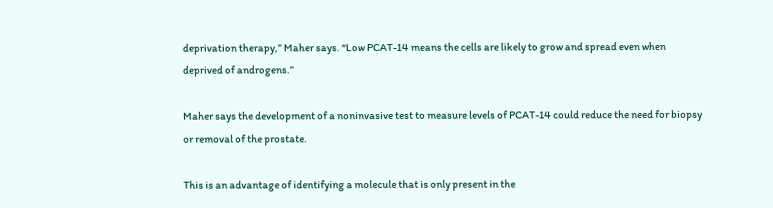deprivation therapy,” Maher says. “Low PCAT-14 means the cells are likely to grow and spread even when deprived of androgens.”

Maher says the development of a noninvasive test to measure levels of PCAT-14 could reduce the need for biopsy or removal of the prostate.

This is an advantage of identifying a molecule that is only present in the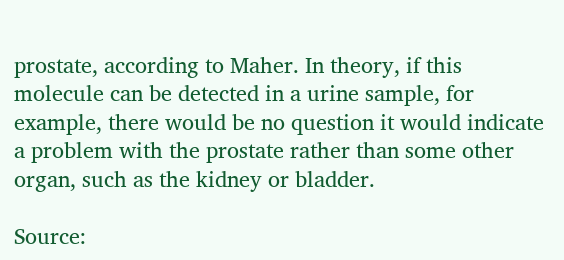prostate, according to Maher. In theory, if this molecule can be detected in a urine sample, for example, there would be no question it would indicate a problem with the prostate rather than some other organ, such as the kidney or bladder.

Source: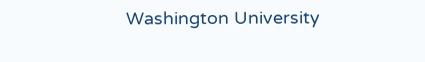Washington University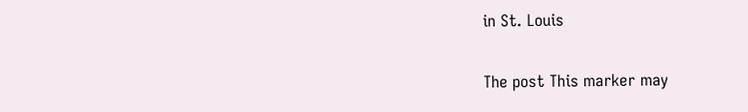in St. Louis

The post This marker may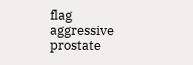flag aggressive prostate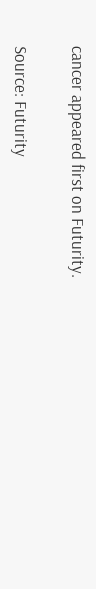cancer appeared first on Futurity.

Source: Futurity